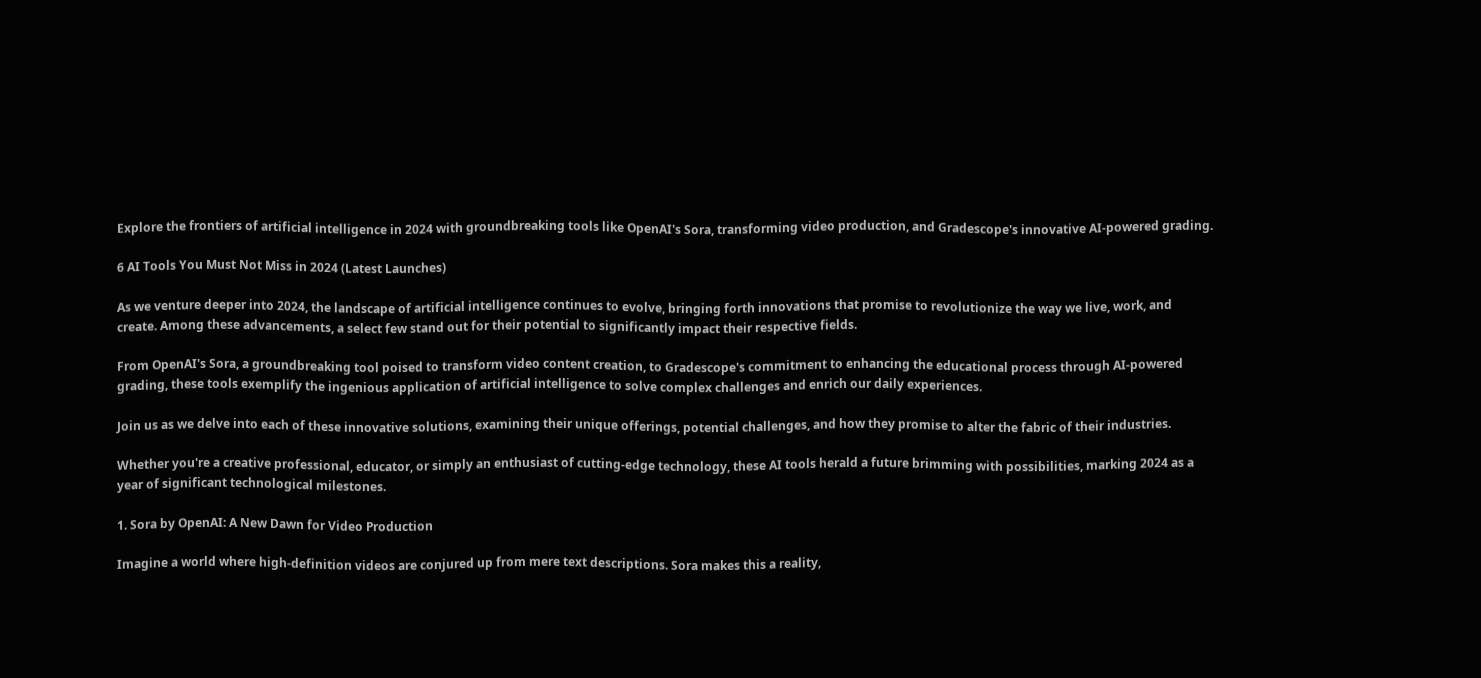Explore the frontiers of artificial intelligence in 2024 with groundbreaking tools like OpenAI's Sora, transforming video production, and Gradescope's innovative AI-powered grading.

6 AI Tools You Must Not Miss in 2024 (Latest Launches)

As we venture deeper into 2024, the landscape of artificial intelligence continues to evolve, bringing forth innovations that promise to revolutionize the way we live, work, and create. Among these advancements, a select few stand out for their potential to significantly impact their respective fields.

From OpenAI's Sora, a groundbreaking tool poised to transform video content creation, to Gradescope's commitment to enhancing the educational process through AI-powered grading, these tools exemplify the ingenious application of artificial intelligence to solve complex challenges and enrich our daily experiences.

Join us as we delve into each of these innovative solutions, examining their unique offerings, potential challenges, and how they promise to alter the fabric of their industries.

Whether you're a creative professional, educator, or simply an enthusiast of cutting-edge technology, these AI tools herald a future brimming with possibilities, marking 2024 as a year of significant technological milestones.

1. Sora by OpenAI: A New Dawn for Video Production

Imagine a world where high-definition videos are conjured up from mere text descriptions. Sora makes this a reality,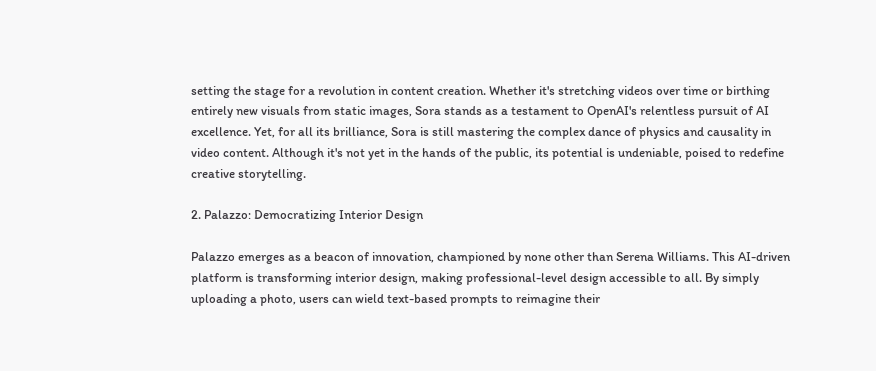setting the stage for a revolution in content creation. Whether it's stretching videos over time or birthing entirely new visuals from static images, Sora stands as a testament to OpenAI's relentless pursuit of AI excellence. Yet, for all its brilliance, Sora is still mastering the complex dance of physics and causality in video content. Although it's not yet in the hands of the public, its potential is undeniable, poised to redefine creative storytelling.

2. Palazzo: Democratizing Interior Design

Palazzo emerges as a beacon of innovation, championed by none other than Serena Williams. This AI-driven platform is transforming interior design, making professional-level design accessible to all. By simply uploading a photo, users can wield text-based prompts to reimagine their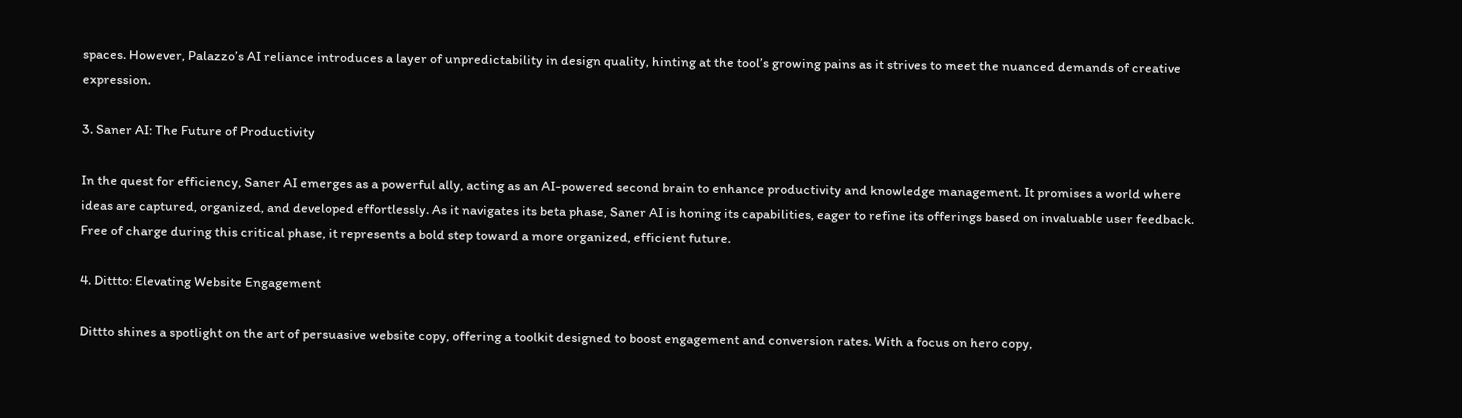spaces. However, Palazzo’s AI reliance introduces a layer of unpredictability in design quality, hinting at the tool’s growing pains as it strives to meet the nuanced demands of creative expression.

3. Saner AI: The Future of Productivity

In the quest for efficiency, Saner AI emerges as a powerful ally, acting as an AI-powered second brain to enhance productivity and knowledge management. It promises a world where ideas are captured, organized, and developed effortlessly. As it navigates its beta phase, Saner AI is honing its capabilities, eager to refine its offerings based on invaluable user feedback. Free of charge during this critical phase, it represents a bold step toward a more organized, efficient future.

4. Dittto: Elevating Website Engagement

Dittto shines a spotlight on the art of persuasive website copy, offering a toolkit designed to boost engagement and conversion rates. With a focus on hero copy,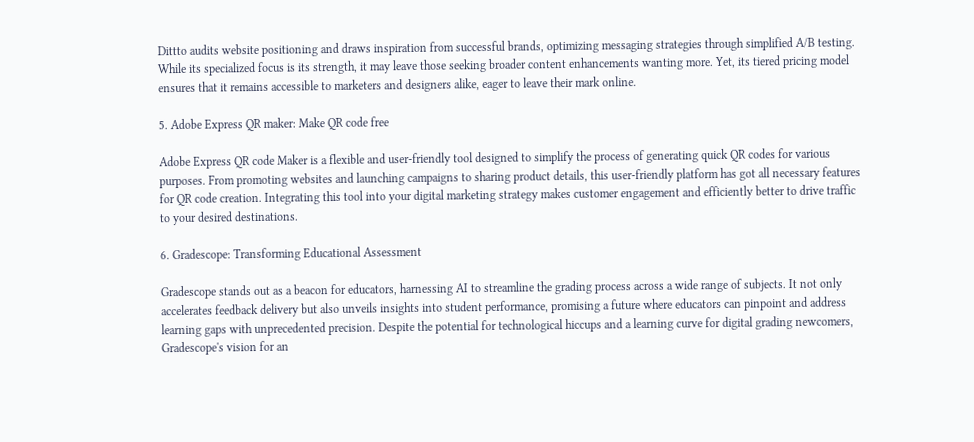Dittto audits website positioning and draws inspiration from successful brands, optimizing messaging strategies through simplified A/B testing. While its specialized focus is its strength, it may leave those seeking broader content enhancements wanting more. Yet, its tiered pricing model ensures that it remains accessible to marketers and designers alike, eager to leave their mark online.

5. Adobe Express QR maker: Make QR code free

Adobe Express QR code Maker is a flexible and user-friendly tool designed to simplify the process of generating quick QR codes for various purposes. From promoting websites and launching campaigns to sharing product details, this user-friendly platform has got all necessary features for QR code creation. Integrating this tool into your digital marketing strategy makes customer engagement and efficiently better to drive traffic to your desired destinations.

6. Gradescope: Transforming Educational Assessment

Gradescope stands out as a beacon for educators, harnessing AI to streamline the grading process across a wide range of subjects. It not only accelerates feedback delivery but also unveils insights into student performance, promising a future where educators can pinpoint and address learning gaps with unprecedented precision. Despite the potential for technological hiccups and a learning curve for digital grading newcomers, Gradescope's vision for an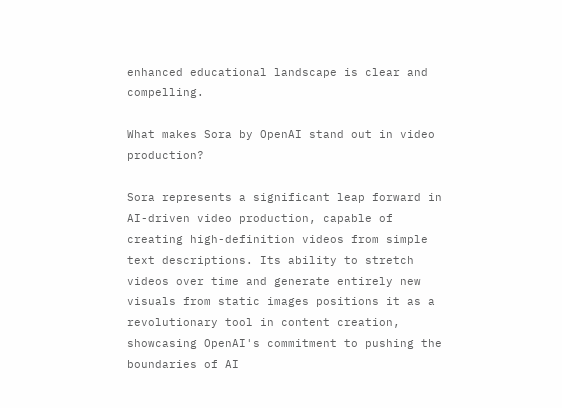enhanced educational landscape is clear and compelling.

What makes Sora by OpenAI stand out in video production?

Sora represents a significant leap forward in AI-driven video production, capable of creating high-definition videos from simple text descriptions. Its ability to stretch videos over time and generate entirely new visuals from static images positions it as a revolutionary tool in content creation, showcasing OpenAI's commitment to pushing the boundaries of AI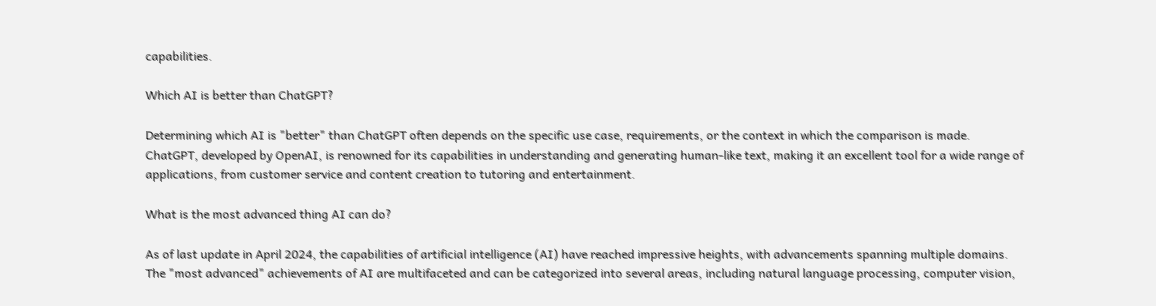capabilities.

Which AI is better than ChatGPT?

Determining which AI is "better" than ChatGPT often depends on the specific use case, requirements, or the context in which the comparison is made. ChatGPT, developed by OpenAI, is renowned for its capabilities in understanding and generating human-like text, making it an excellent tool for a wide range of applications, from customer service and content creation to tutoring and entertainment.

What is the most advanced thing AI can do?

As of last update in April 2024, the capabilities of artificial intelligence (AI) have reached impressive heights, with advancements spanning multiple domains. The "most advanced" achievements of AI are multifaceted and can be categorized into several areas, including natural language processing, computer vision,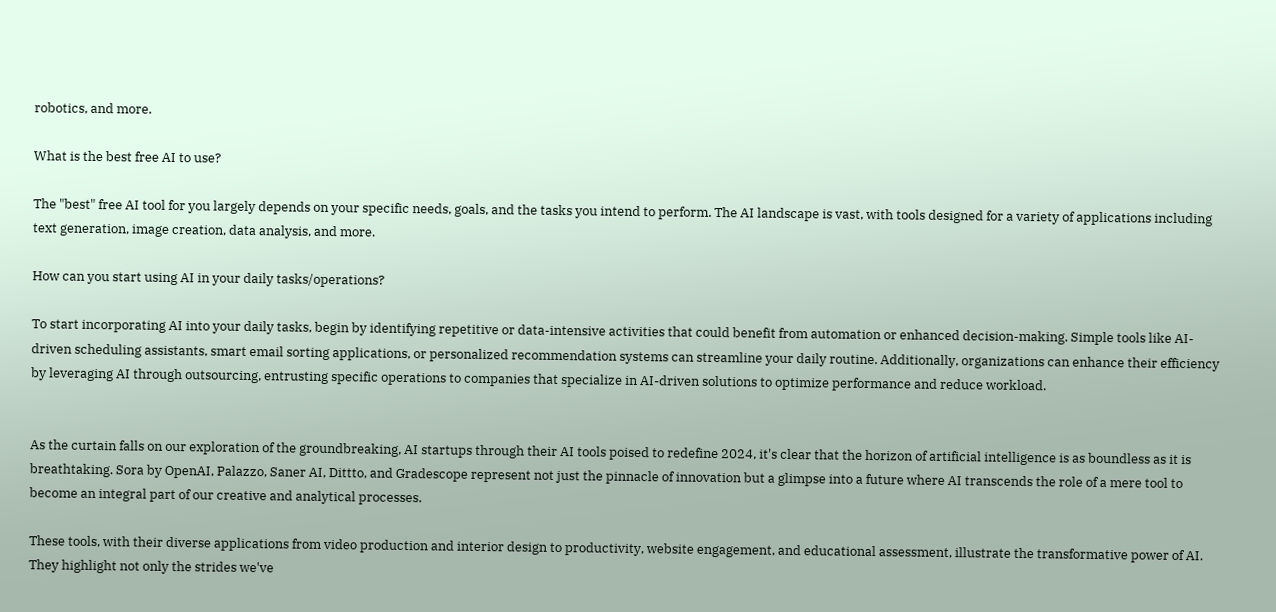robotics, and more.

What is the best free AI to use?

The "best" free AI tool for you largely depends on your specific needs, goals, and the tasks you intend to perform. The AI landscape is vast, with tools designed for a variety of applications including text generation, image creation, data analysis, and more.

How can you start using AI in your daily tasks/operations?

To start incorporating AI into your daily tasks, begin by identifying repetitive or data-intensive activities that could benefit from automation or enhanced decision-making. Simple tools like AI-driven scheduling assistants, smart email sorting applications, or personalized recommendation systems can streamline your daily routine. Additionally, organizations can enhance their efficiency by leveraging AI through outsourcing, entrusting specific operations to companies that specialize in AI-driven solutions to optimize performance and reduce workload.


As the curtain falls on our exploration of the groundbreaking, AI startups through their AI tools poised to redefine 2024, it's clear that the horizon of artificial intelligence is as boundless as it is breathtaking. Sora by OpenAI, Palazzo, Saner AI, Dittto, and Gradescope represent not just the pinnacle of innovation but a glimpse into a future where AI transcends the role of a mere tool to become an integral part of our creative and analytical processes.

These tools, with their diverse applications from video production and interior design to productivity, website engagement, and educational assessment, illustrate the transformative power of AI. They highlight not only the strides we've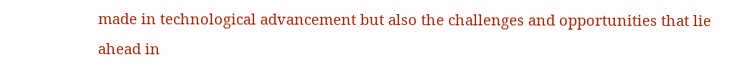made in technological advancement but also the challenges and opportunities that lie ahead in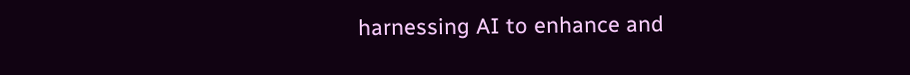harnessing AI to enhance and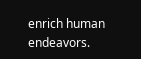enrich human endeavors.